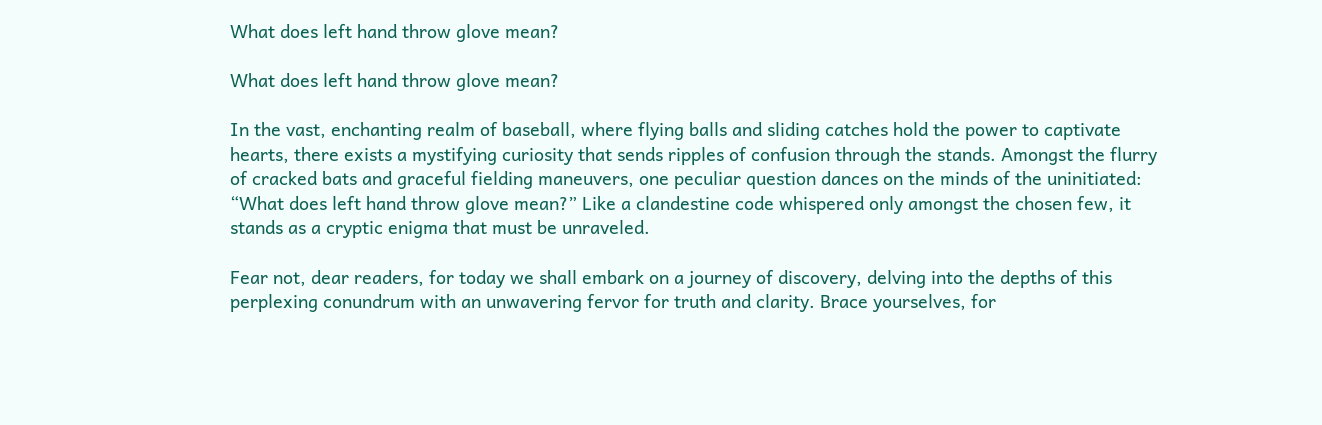What does left hand throw glove mean?

What does left hand throw glove mean?

In the vast, enchanting realm of baseball, where flying balls and sliding catches hold the power to captivate hearts, there exists a mystifying curiosity that sends ripples of confusion through the stands. Amongst the flurry of cracked bats and graceful fielding maneuvers, one peculiar question dances on the minds of the uninitiated: “What does left hand throw glove mean?” Like a clandestine code whispered only amongst the chosen few, it stands as a cryptic enigma that must be unraveled.

Fear not, dear readers, for today we shall embark on a journey of discovery, delving into the depths of this perplexing conundrum with an unwavering fervor for truth and clarity. Brace yourselves, for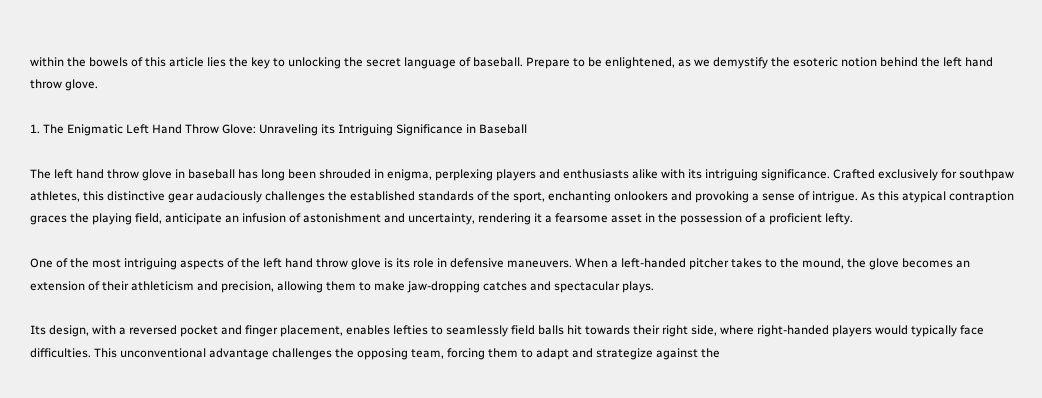within the bowels of this article lies the key to unlocking the secret language of baseball. Prepare to be enlightened, as we demystify the esoteric notion behind the left hand throw glove.

1. The Enigmatic Left Hand Throw Glove: Unraveling its Intriguing Significance in Baseball

The left hand throw glove in baseball has long been shrouded in enigma, perplexing players and enthusiasts alike with its intriguing significance. Crafted exclusively for southpaw athletes, this distinctive gear audaciously challenges the established standards of the sport, enchanting onlookers and provoking a sense of intrigue. As this atypical contraption graces the playing field, anticipate an infusion of astonishment and uncertainty, rendering it a fearsome asset in the possession of a proficient lefty.

One of the most intriguing aspects of the left hand throw glove is its role in defensive maneuvers. When a left-handed pitcher takes to the mound, the glove becomes an extension of their athleticism and precision, allowing them to make jaw-dropping catches and spectacular plays.

Its design, with a reversed pocket and finger placement, enables lefties to seamlessly field balls hit towards their right side, where right-handed players would typically face difficulties. This unconventional advantage challenges the opposing team, forcing them to adapt and strategize against the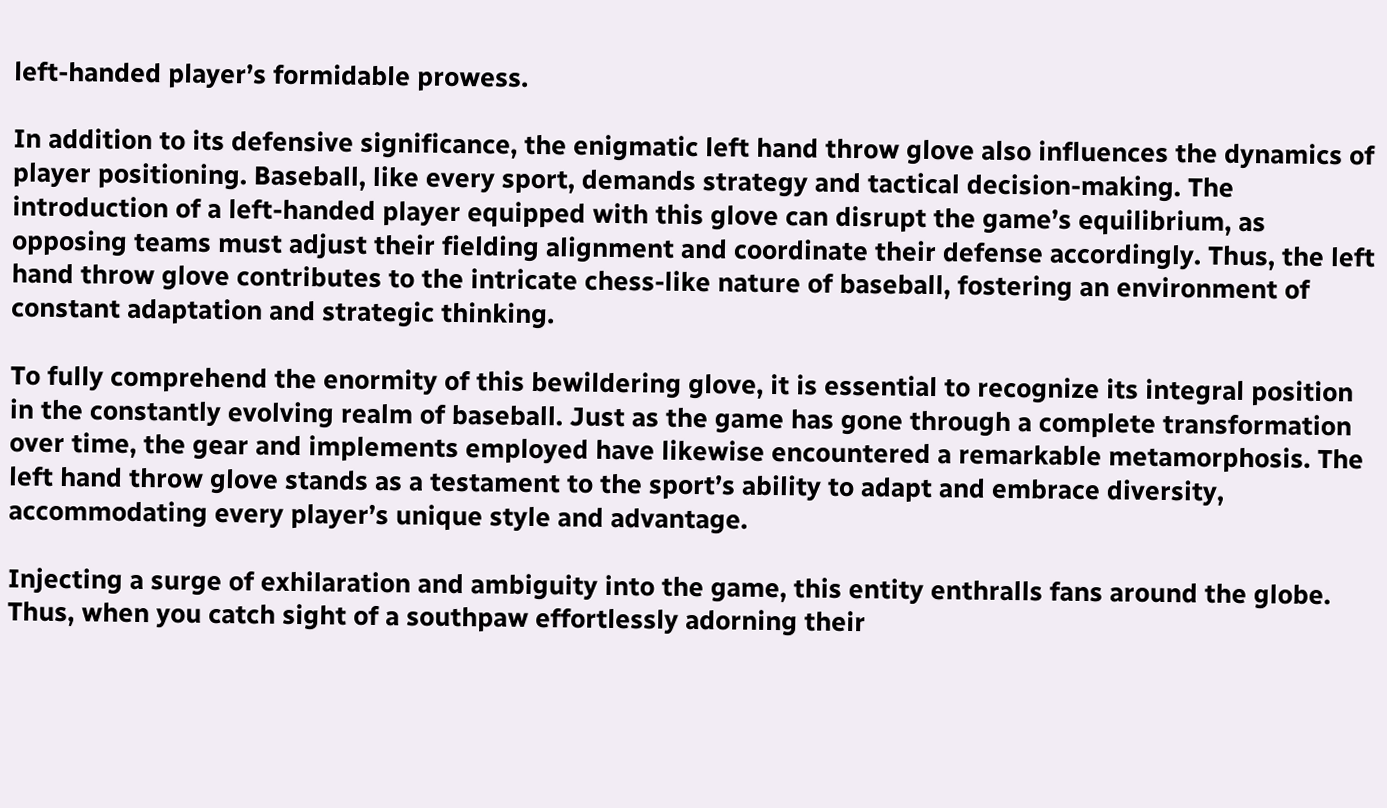left-handed player’s formidable prowess.

In addition to its defensive significance, the enigmatic left hand throw glove also influences the dynamics of player positioning. Baseball, like every sport, demands strategy and tactical decision-making. The introduction of a left-handed player equipped with this glove can disrupt the game’s equilibrium, as opposing teams must adjust their fielding alignment and coordinate their defense accordingly. Thus, the left hand throw glove contributes to the intricate chess-like nature of baseball, fostering an environment of constant adaptation and strategic thinking.

To fully comprehend the enormity of this bewildering glove, it is essential to recognize its integral position in the constantly evolving realm of baseball. Just as the game has gone through a complete transformation over time, the gear and implements employed have likewise encountered a remarkable metamorphosis. The left hand throw glove stands as a testament to the sport’s ability to adapt and embrace diversity, accommodating every player’s unique style and advantage.

Injecting a surge of exhilaration and ambiguity into the game, this entity enthralls fans around the globe. Thus, when you catch sight of a southpaw effortlessly adorning their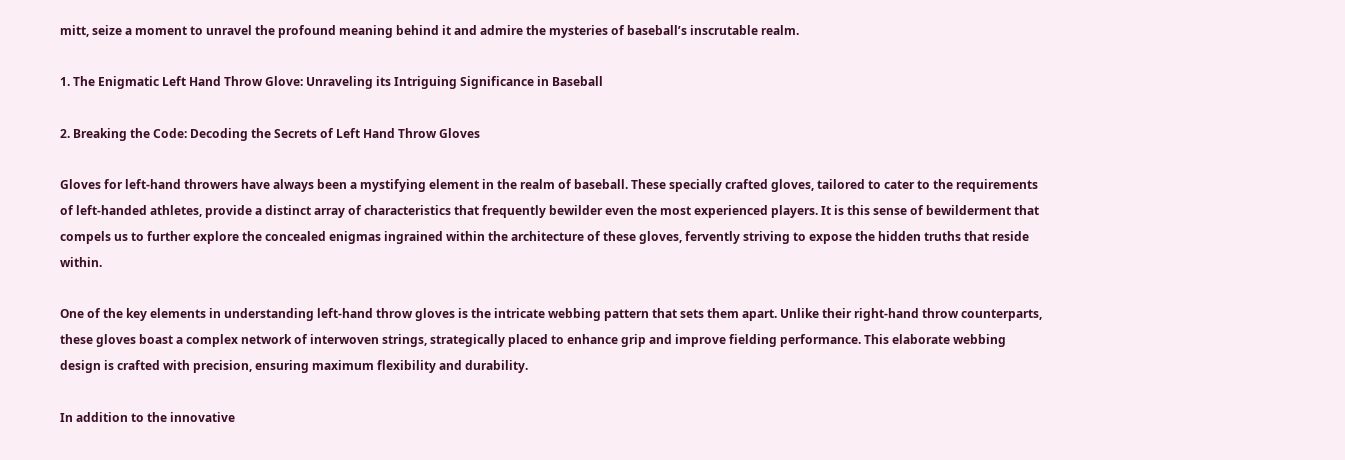mitt, seize a moment to unravel the profound meaning behind it and admire the mysteries of baseball’s inscrutable realm.

1. The Enigmatic Left Hand Throw Glove: Unraveling its Intriguing Significance in Baseball

2. Breaking the Code: Decoding the Secrets of Left Hand Throw Gloves

Gloves for left-hand throwers have always been a mystifying element in the realm of baseball. These specially crafted gloves, tailored to cater to the requirements of left-handed athletes, provide a distinct array of characteristics that frequently bewilder even the most experienced players. It is this sense of bewilderment that compels us to further explore the concealed enigmas ingrained within the architecture of these gloves, fervently striving to expose the hidden truths that reside within.

One of the key elements in understanding left-hand throw gloves is the intricate webbing pattern that sets them apart. Unlike their right-hand throw counterparts, these gloves boast a complex network of interwoven strings, strategically placed to enhance grip and improve fielding performance. This elaborate webbing design is crafted with precision, ensuring maximum flexibility and durability.

In addition to the innovative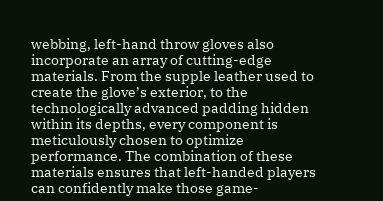webbing, left-hand throw gloves also incorporate an array of cutting-edge materials. From the supple leather used to create the glove’s exterior, to the technologically advanced padding hidden within its depths, every component is meticulously chosen to optimize performance. The combination of these materials ensures that left-handed players can confidently make those game-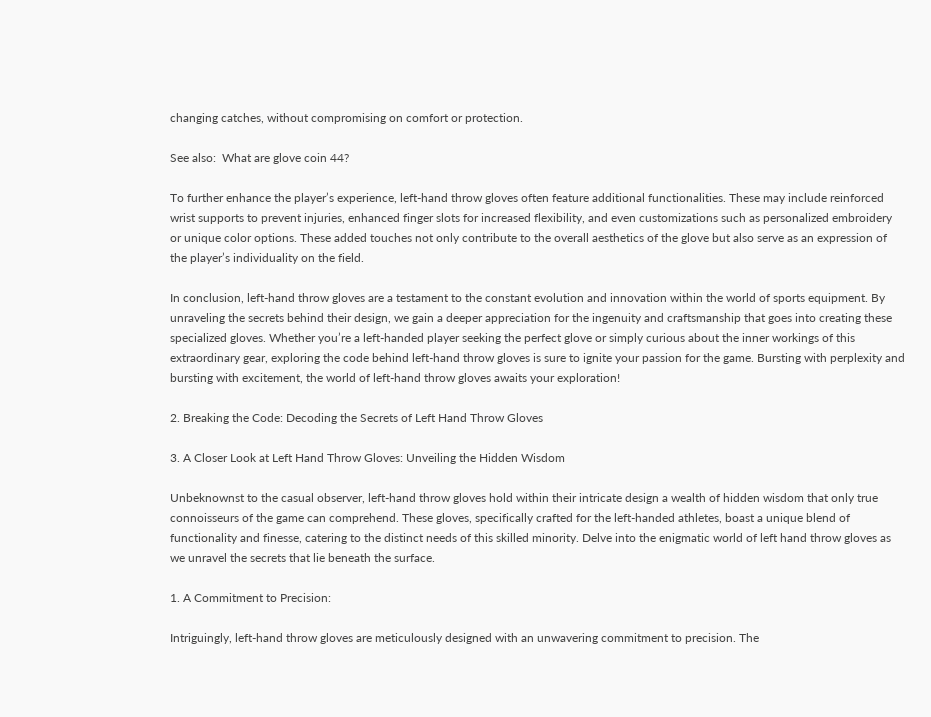changing catches, without compromising on comfort or protection.

See also:  What are glove coin 44?

To further enhance the player’s experience, left-hand throw gloves often feature additional functionalities. These may include reinforced wrist supports to prevent injuries, enhanced finger slots for increased flexibility, and even customizations such as personalized embroidery or unique color options. These added touches not only contribute to the overall aesthetics of the glove but also serve as an expression of the player’s individuality on the field.

In conclusion, left-hand throw gloves are a testament to the constant evolution and innovation within the world of sports equipment. By unraveling the secrets behind their design, we gain a deeper appreciation for the ingenuity and craftsmanship that goes into creating these specialized gloves. Whether you’re a left-handed player seeking the perfect glove or simply curious about the inner workings of this extraordinary gear, exploring the code behind left-hand throw gloves is sure to ignite your passion for the game. Bursting with perplexity and bursting with excitement, the world of left-hand throw gloves awaits your exploration!

2. Breaking the Code: Decoding the Secrets of Left Hand Throw Gloves

3. A Closer Look at Left Hand Throw Gloves: Unveiling the Hidden Wisdom

Unbeknownst to the casual observer, left-hand throw gloves hold within their intricate design a wealth of hidden wisdom that only true connoisseurs of the game can comprehend. These gloves, specifically crafted for the left-handed athletes, boast a unique blend of functionality and finesse, catering to the distinct needs of this skilled minority. Delve into the enigmatic world of left hand throw gloves as we unravel the secrets that lie beneath the surface.

1. A Commitment to Precision:

Intriguingly, left-hand throw gloves are meticulously designed with an unwavering commitment to precision. The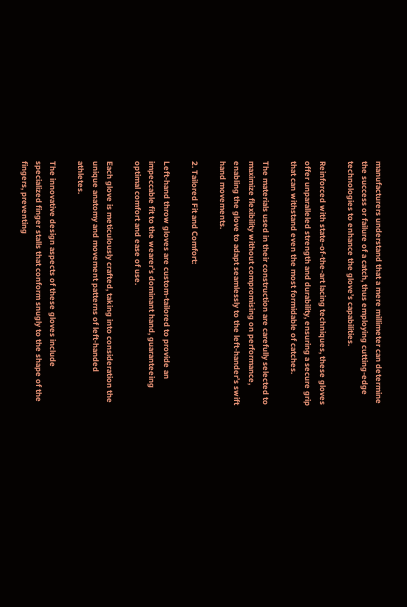manufacturers understand that a mere millimeter can determine the success or failure of a catch, thus employing cutting-edge technologies to enhance the glove’s capabilities.

Reinforced with state-of-the-art lacing techniques, these gloves offer unparalleled strength and durability, ensuring a secure grip that can withstand even the most formidable of catches.

The materials used in their construction are carefully selected to maximize flexibility without compromising on performance, enabling the glove to adapt seamlessly to the left-hander’s swift hand movements.

2. Tailored Fit and Comfort:

Left-hand throw gloves are custom-tailored to provide an impeccable fit to the wearer’s dominant hand, guaranteeing optimal comfort and ease of use.

Each glove is meticulously crafted, taking into consideration the unique anatomy and movement patterns of left-handed athletes.

The innovative design aspects of these gloves include specialized finger stalls that conform snugly to the shape of the fingers, preventing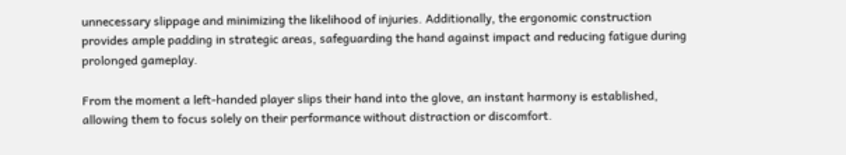unnecessary slippage and minimizing the likelihood of injuries. Additionally, the ergonomic construction provides ample padding in strategic areas, safeguarding the hand against impact and reducing fatigue during prolonged gameplay.

From the moment a left-handed player slips their hand into the glove, an instant harmony is established, allowing them to focus solely on their performance without distraction or discomfort.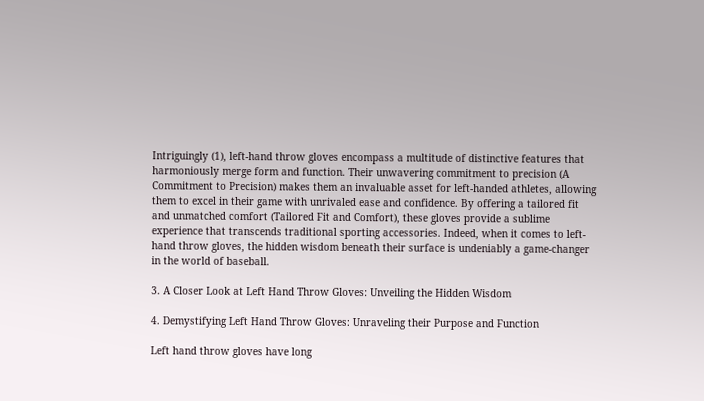Intriguingly (1), left-hand throw gloves encompass a multitude of distinctive features that harmoniously merge form and function. Their unwavering commitment to precision (A Commitment to Precision) makes them an invaluable asset for left-handed athletes, allowing them to excel in their game with unrivaled ease and confidence. By offering a tailored fit and unmatched comfort (Tailored Fit and Comfort), these gloves provide a sublime experience that transcends traditional sporting accessories. Indeed, when it comes to left-hand throw gloves, the hidden wisdom beneath their surface is undeniably a game-changer in the world of baseball.

3. A Closer Look at Left Hand Throw Gloves: Unveiling the Hidden Wisdom

4. Demystifying Left Hand Throw Gloves: Unraveling their Purpose and Function

Left hand throw gloves have long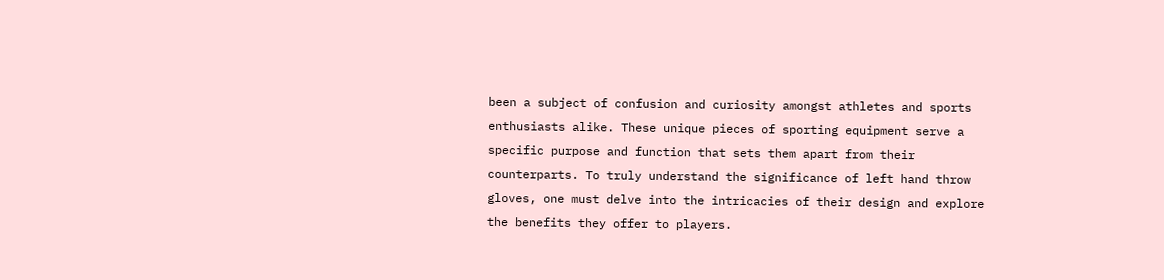been a subject of confusion and curiosity amongst athletes and sports enthusiasts alike. These unique pieces of sporting equipment serve a specific purpose and function that sets them apart from their counterparts. To truly understand the significance of left hand throw gloves, one must delve into the intricacies of their design and explore the benefits they offer to players.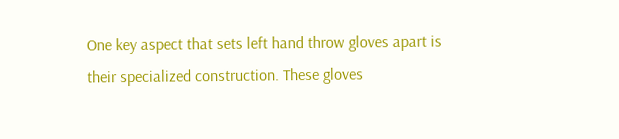One key aspect that sets left hand throw gloves apart is their specialized construction. These gloves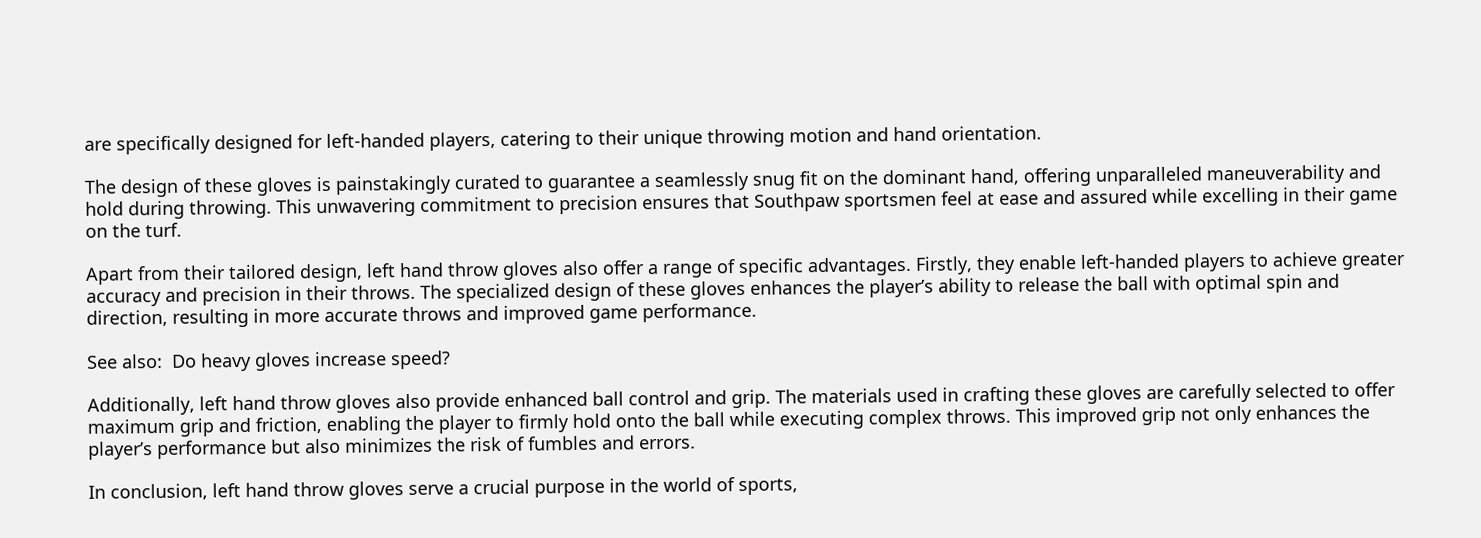are specifically designed for left-handed players, catering to their unique throwing motion and hand orientation.

The design of these gloves is painstakingly curated to guarantee a seamlessly snug fit on the dominant hand, offering unparalleled maneuverability and hold during throwing. This unwavering commitment to precision ensures that Southpaw sportsmen feel at ease and assured while excelling in their game on the turf.

Apart from their tailored design, left hand throw gloves also offer a range of specific advantages. Firstly, they enable left-handed players to achieve greater accuracy and precision in their throws. The specialized design of these gloves enhances the player’s ability to release the ball with optimal spin and direction, resulting in more accurate throws and improved game performance.

See also:  Do heavy gloves increase speed?

Additionally, left hand throw gloves also provide enhanced ball control and grip. The materials used in crafting these gloves are carefully selected to offer maximum grip and friction, enabling the player to firmly hold onto the ball while executing complex throws. This improved grip not only enhances the player’s performance but also minimizes the risk of fumbles and errors.

In conclusion, left hand throw gloves serve a crucial purpose in the world of sports,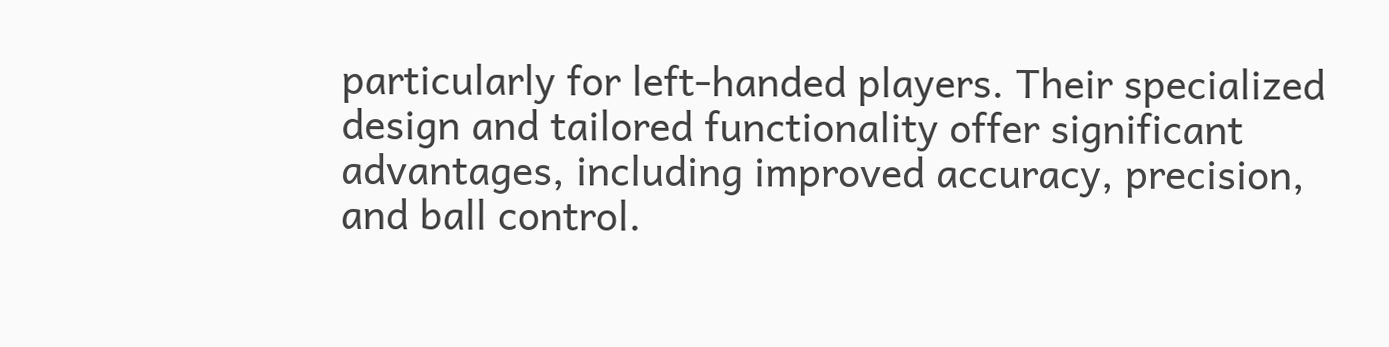particularly for left-handed players. Their specialized design and tailored functionality offer significant advantages, including improved accuracy, precision, and ball control.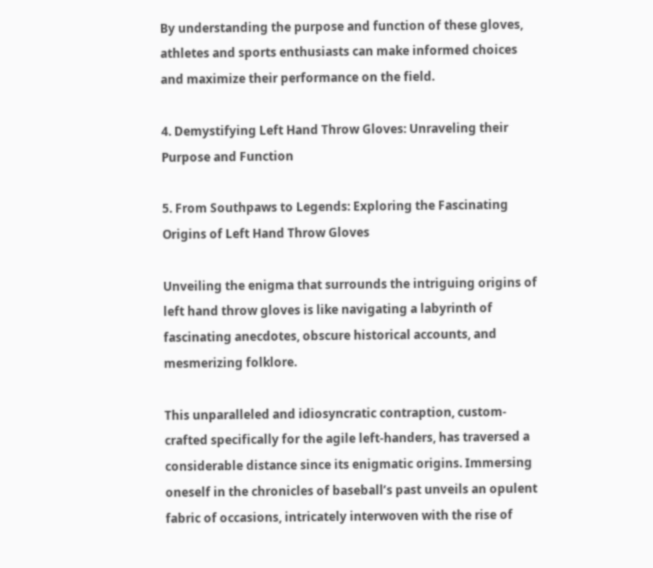By understanding the purpose and function of these gloves, athletes and sports enthusiasts can make informed choices and maximize their performance on the field.

4. Demystifying Left Hand Throw Gloves: Unraveling their Purpose and Function

5. From Southpaws to Legends: Exploring the Fascinating Origins of Left Hand Throw Gloves

Unveiling the enigma that surrounds the intriguing origins of left hand throw gloves is like navigating a labyrinth of fascinating anecdotes, obscure historical accounts, and mesmerizing folklore.

This unparalleled and idiosyncratic contraption, custom-crafted specifically for the agile left-handers, has traversed a considerable distance since its enigmatic origins. Immersing oneself in the chronicles of baseball’s past unveils an opulent fabric of occasions, intricately interwoven with the rise of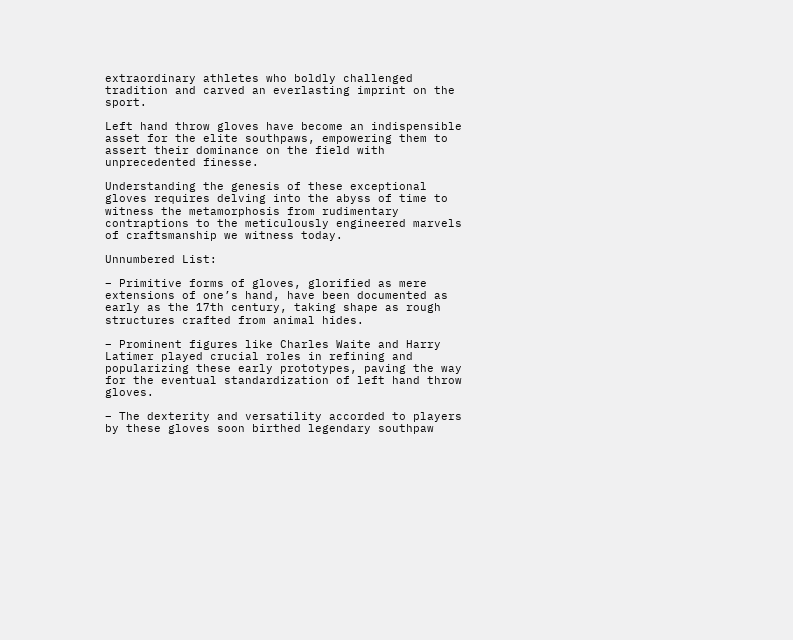extraordinary athletes who boldly challenged tradition and carved an everlasting imprint on the sport.

Left hand throw gloves have become an indispensible asset for the elite southpaws, empowering them to assert their dominance on the field with unprecedented finesse.

Understanding the genesis of these exceptional gloves requires delving into the abyss of time to witness the metamorphosis from rudimentary contraptions to the meticulously engineered marvels of craftsmanship we witness today.

Unnumbered List:

– Primitive forms of gloves, glorified as mere extensions of one’s hand, have been documented as early as the 17th century, taking shape as rough structures crafted from animal hides.

– Prominent figures like Charles Waite and Harry Latimer played crucial roles in refining and popularizing these early prototypes, paving the way for the eventual standardization of left hand throw gloves.

– The dexterity and versatility accorded to players by these gloves soon birthed legendary southpaw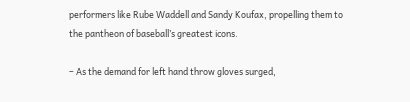performers like Rube Waddell and Sandy Koufax, propelling them to the pantheon of baseball’s greatest icons.

– As the demand for left hand throw gloves surged,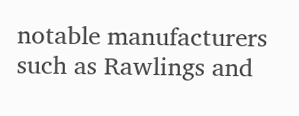notable manufacturers such as Rawlings and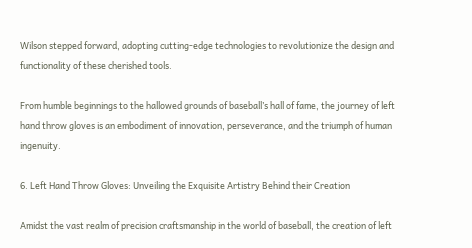Wilson stepped forward, adopting cutting-edge technologies to revolutionize the design and functionality of these cherished tools.

From humble beginnings to the hallowed grounds of baseball’s hall of fame, the journey of left hand throw gloves is an embodiment of innovation, perseverance, and the triumph of human ingenuity.

6. Left Hand Throw Gloves: Unveiling the Exquisite Artistry Behind their Creation

Amidst the vast realm of precision craftsmanship in the world of baseball, the creation of left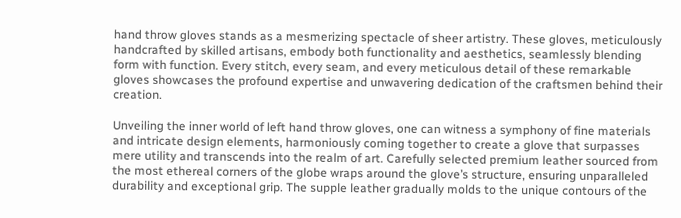hand throw gloves stands as a mesmerizing spectacle of sheer artistry. These gloves, meticulously handcrafted by skilled artisans, embody both functionality and aesthetics, seamlessly blending form with function. Every stitch, every seam, and every meticulous detail of these remarkable gloves showcases the profound expertise and unwavering dedication of the craftsmen behind their creation.

Unveiling the inner world of left hand throw gloves, one can witness a symphony of fine materials and intricate design elements, harmoniously coming together to create a glove that surpasses mere utility and transcends into the realm of art. Carefully selected premium leather sourced from the most ethereal corners of the globe wraps around the glove’s structure, ensuring unparalleled durability and exceptional grip. The supple leather gradually molds to the unique contours of the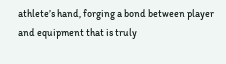athlete’s hand, forging a bond between player and equipment that is truly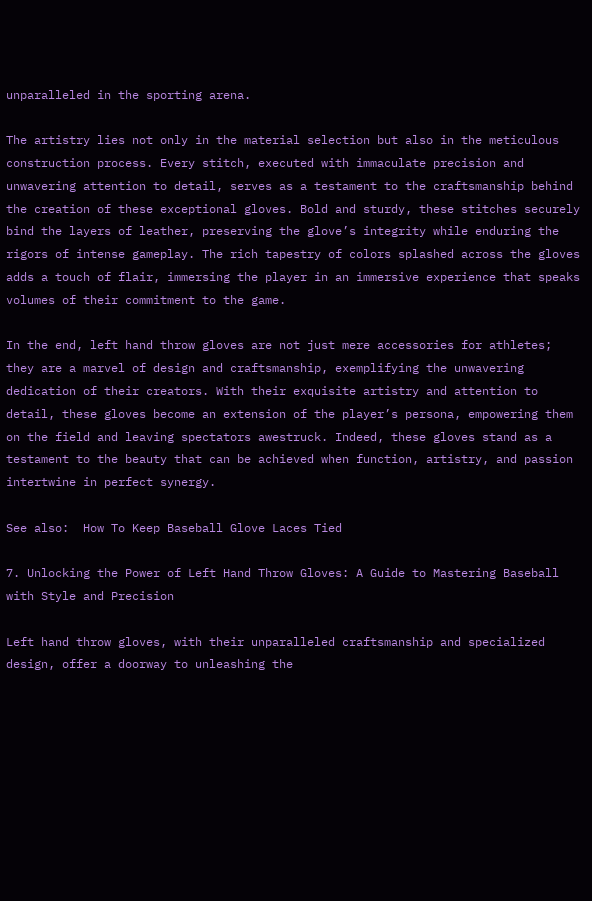unparalleled in the sporting arena.

The artistry lies not only in the material selection but also in the meticulous construction process. Every stitch, executed with immaculate precision and unwavering attention to detail, serves as a testament to the craftsmanship behind the creation of these exceptional gloves. Bold and sturdy, these stitches securely bind the layers of leather, preserving the glove’s integrity while enduring the rigors of intense gameplay. The rich tapestry of colors splashed across the gloves adds a touch of flair, immersing the player in an immersive experience that speaks volumes of their commitment to the game.

In the end, left hand throw gloves are not just mere accessories for athletes; they are a marvel of design and craftsmanship, exemplifying the unwavering dedication of their creators. With their exquisite artistry and attention to detail, these gloves become an extension of the player’s persona, empowering them on the field and leaving spectators awestruck. Indeed, these gloves stand as a testament to the beauty that can be achieved when function, artistry, and passion intertwine in perfect synergy.

See also:  How To Keep Baseball Glove Laces Tied

7. Unlocking the Power of Left Hand Throw Gloves: A Guide to Mastering Baseball with Style and Precision

Left hand throw gloves, with their unparalleled craftsmanship and specialized design, offer a doorway to unleashing the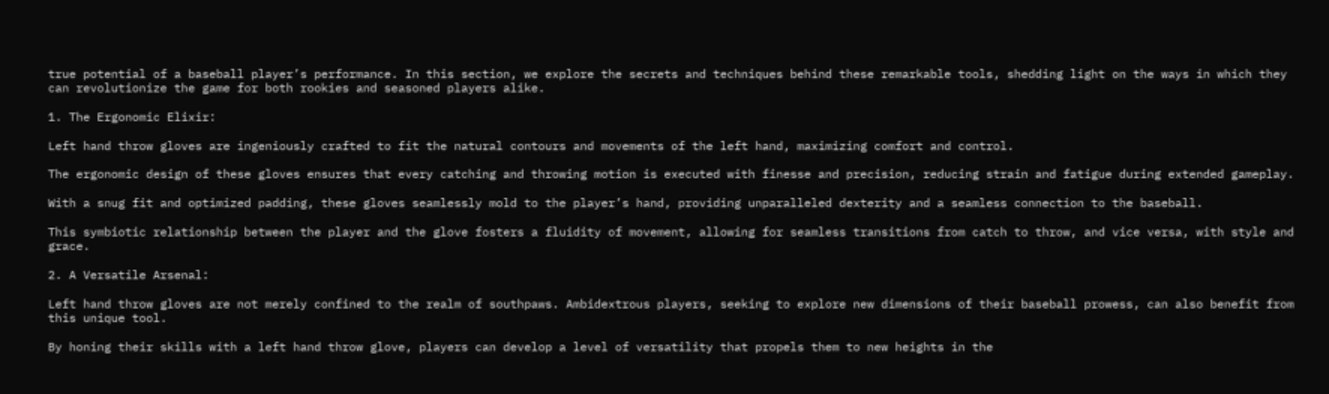true potential of a baseball player’s performance. In this section, we explore the secrets and techniques behind these remarkable tools, shedding light on the ways in which they can revolutionize the game for both rookies and seasoned players alike.

1. The Ergonomic Elixir:

Left hand throw gloves are ingeniously crafted to fit the natural contours and movements of the left hand, maximizing comfort and control.

The ergonomic design of these gloves ensures that every catching and throwing motion is executed with finesse and precision, reducing strain and fatigue during extended gameplay.

With a snug fit and optimized padding, these gloves seamlessly mold to the player’s hand, providing unparalleled dexterity and a seamless connection to the baseball.

This symbiotic relationship between the player and the glove fosters a fluidity of movement, allowing for seamless transitions from catch to throw, and vice versa, with style and grace.

2. A Versatile Arsenal:

Left hand throw gloves are not merely confined to the realm of southpaws. Ambidextrous players, seeking to explore new dimensions of their baseball prowess, can also benefit from this unique tool.

By honing their skills with a left hand throw glove, players can develop a level of versatility that propels them to new heights in the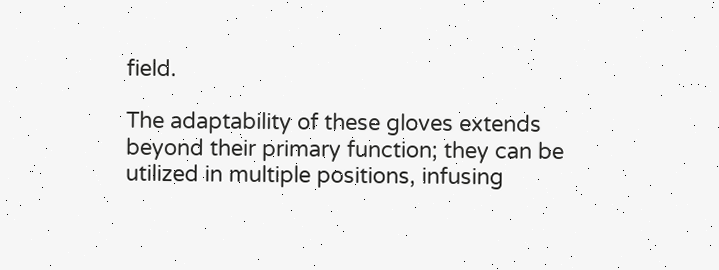field.

The adaptability of these gloves extends beyond their primary function; they can be utilized in multiple positions, infusing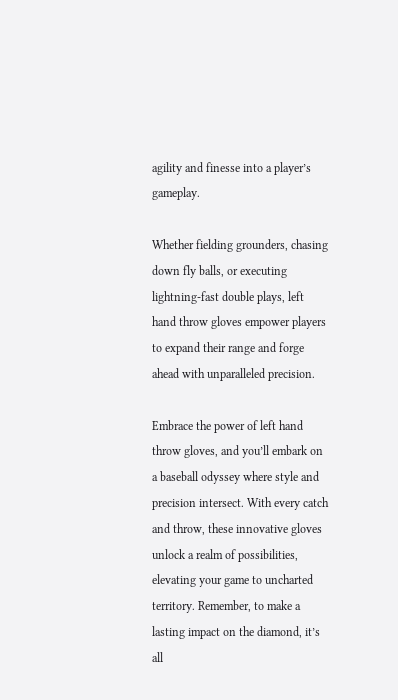agility and finesse into a player’s gameplay.

Whether fielding grounders, chasing down fly balls, or executing lightning-fast double plays, left hand throw gloves empower players to expand their range and forge ahead with unparalleled precision.

Embrace the power of left hand throw gloves, and you’ll embark on a baseball odyssey where style and precision intersect. With every catch and throw, these innovative gloves unlock a realm of possibilities, elevating your game to uncharted territory. Remember, to make a lasting impact on the diamond, it’s all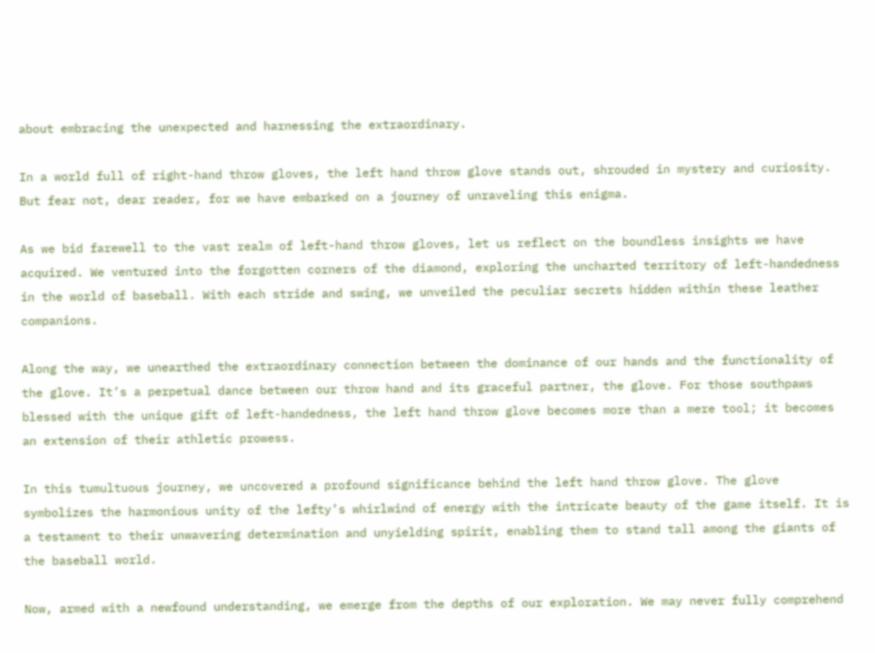about embracing the unexpected and harnessing the extraordinary.

In a world full of right-hand throw gloves, the left hand throw glove stands out, shrouded in mystery and curiosity. But fear not, dear reader, for we have embarked on a journey of unraveling this enigma.

As we bid farewell to the vast realm of left-hand throw gloves, let us reflect on the boundless insights we have acquired. We ventured into the forgotten corners of the diamond, exploring the uncharted territory of left-handedness in the world of baseball. With each stride and swing, we unveiled the peculiar secrets hidden within these leather companions.

Along the way, we unearthed the extraordinary connection between the dominance of our hands and the functionality of the glove. It’s a perpetual dance between our throw hand and its graceful partner, the glove. For those southpaws blessed with the unique gift of left-handedness, the left hand throw glove becomes more than a mere tool; it becomes an extension of their athletic prowess.

In this tumultuous journey, we uncovered a profound significance behind the left hand throw glove. The glove symbolizes the harmonious unity of the lefty’s whirlwind of energy with the intricate beauty of the game itself. It is a testament to their unwavering determination and unyielding spirit, enabling them to stand tall among the giants of the baseball world.

Now, armed with a newfound understanding, we emerge from the depths of our exploration. We may never fully comprehend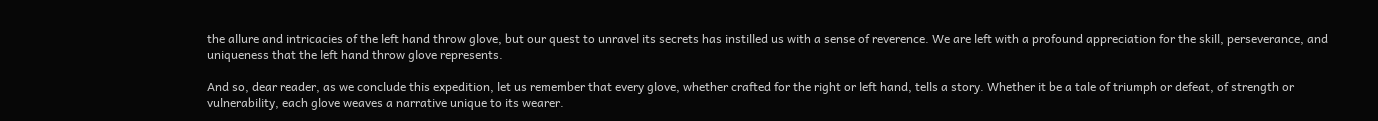the allure and intricacies of the left hand throw glove, but our quest to unravel its secrets has instilled us with a sense of reverence. We are left with a profound appreciation for the skill, perseverance, and uniqueness that the left hand throw glove represents.

And so, dear reader, as we conclude this expedition, let us remember that every glove, whether crafted for the right or left hand, tells a story. Whether it be a tale of triumph or defeat, of strength or vulnerability, each glove weaves a narrative unique to its wearer.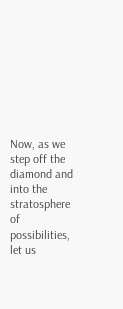Now, as we step off the diamond and into the stratosphere of possibilities, let us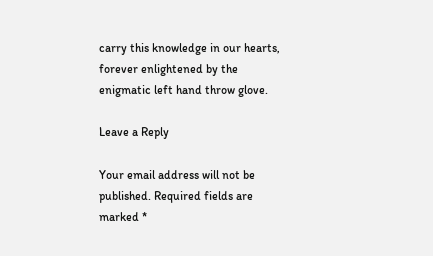carry this knowledge in our hearts, forever enlightened by the enigmatic left hand throw glove.

Leave a Reply

Your email address will not be published. Required fields are marked *